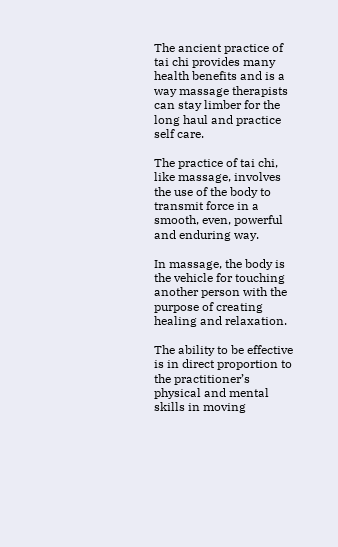The ancient practice of tai chi provides many health benefits and is a way massage therapists can stay limber for the long haul and practice self care.

The practice of tai chi, like massage, involves the use of the body to transmit force in a smooth, even, powerful and enduring way.

In massage, the body is the vehicle for touching another person with the purpose of creating healing and relaxation.

The ability to be effective is in direct proportion to the practitioner’s physical and mental skills in moving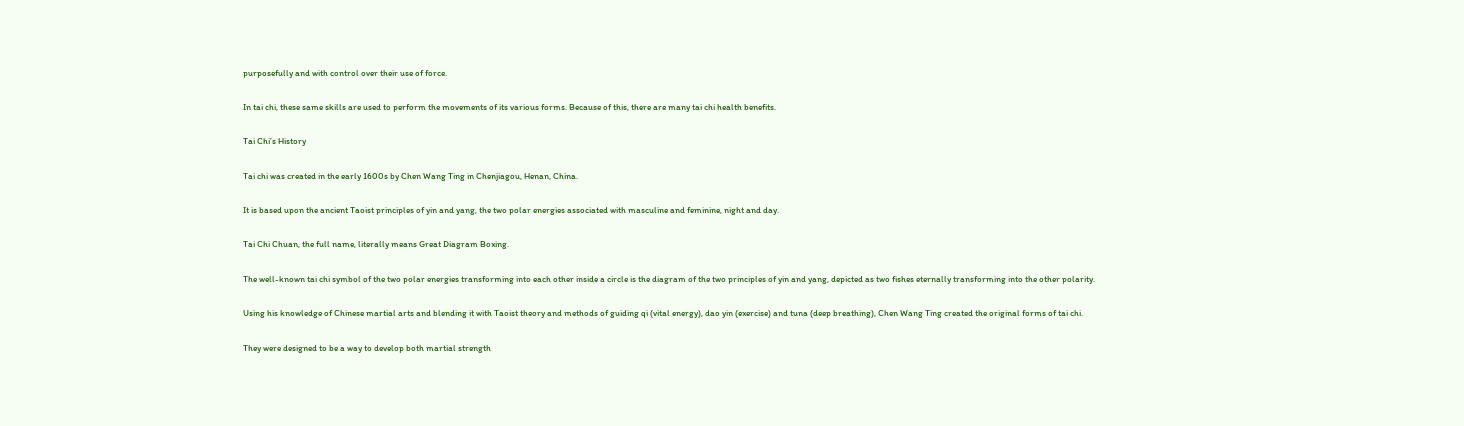purposefully and with control over their use of force.

In tai chi, these same skills are used to perform the movements of its various forms. Because of this, there are many tai chi health benefits.

Tai Chi’s History

Tai chi was created in the early 1600s by Chen Wang Ting in Chenjiagou, Henan, China.

It is based upon the ancient Taoist principles of yin and yang, the two polar energies associated with masculine and feminine, night and day.

Tai Chi Chuan, the full name, literally means Great Diagram Boxing.

The well-known tai chi symbol of the two polar energies transforming into each other inside a circle is the diagram of the two principles of yin and yang, depicted as two fishes eternally transforming into the other polarity.

Using his knowledge of Chinese martial arts and blending it with Taoist theory and methods of guiding qi (vital energy), dao yin (exercise) and tuna (deep breathing), Chen Wang Ting created the original forms of tai chi.

They were designed to be a way to develop both martial strength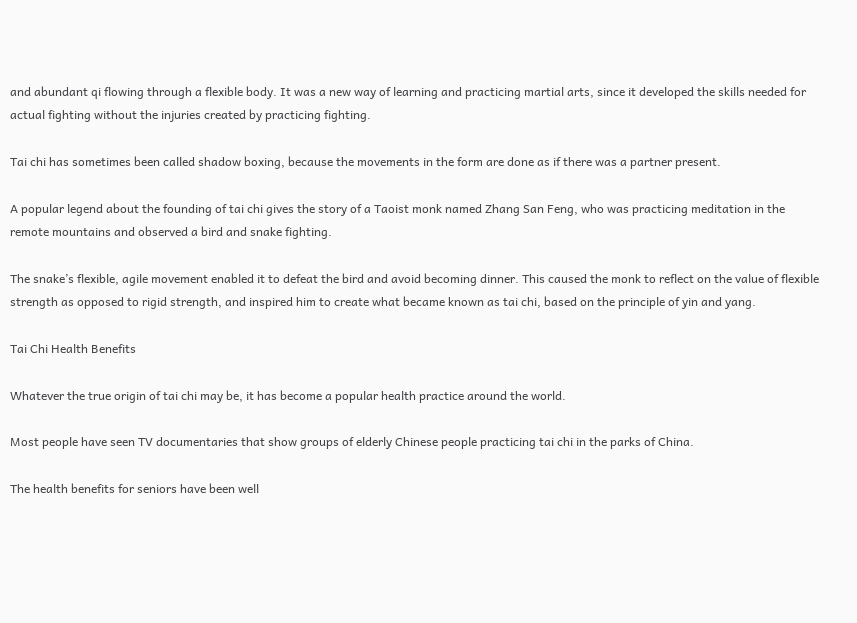and abundant qi flowing through a flexible body. It was a new way of learning and practicing martial arts, since it developed the skills needed for actual fighting without the injuries created by practicing fighting.

Tai chi has sometimes been called shadow boxing, because the movements in the form are done as if there was a partner present.

A popular legend about the founding of tai chi gives the story of a Taoist monk named Zhang San Feng, who was practicing meditation in the remote mountains and observed a bird and snake fighting.

The snake’s flexible, agile movement enabled it to defeat the bird and avoid becoming dinner. This caused the monk to reflect on the value of flexible strength as opposed to rigid strength, and inspired him to create what became known as tai chi, based on the principle of yin and yang.

Tai Chi Health Benefits

Whatever the true origin of tai chi may be, it has become a popular health practice around the world.

Most people have seen TV documentaries that show groups of elderly Chinese people practicing tai chi in the parks of China.

The health benefits for seniors have been well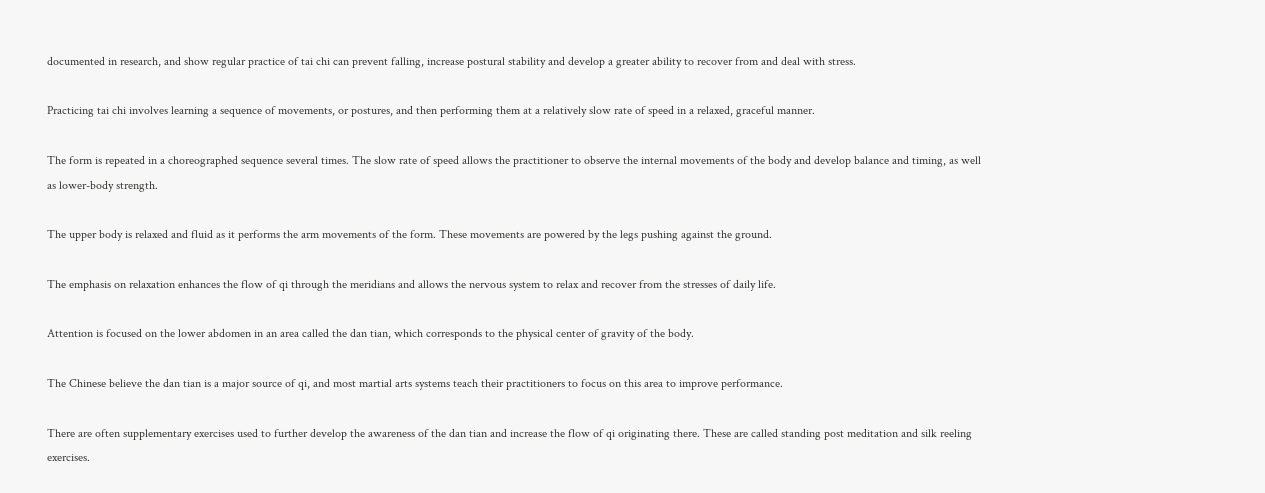documented in research, and show regular practice of tai chi can prevent falling, increase postural stability and develop a greater ability to recover from and deal with stress.

Practicing tai chi involves learning a sequence of movements, or postures, and then performing them at a relatively slow rate of speed in a relaxed, graceful manner.

The form is repeated in a choreographed sequence several times. The slow rate of speed allows the practitioner to observe the internal movements of the body and develop balance and timing, as well as lower-body strength.

The upper body is relaxed and fluid as it performs the arm movements of the form. These movements are powered by the legs pushing against the ground.

The emphasis on relaxation enhances the flow of qi through the meridians and allows the nervous system to relax and recover from the stresses of daily life.

Attention is focused on the lower abdomen in an area called the dan tian, which corresponds to the physical center of gravity of the body.

The Chinese believe the dan tian is a major source of qi, and most martial arts systems teach their practitioners to focus on this area to improve performance.

There are often supplementary exercises used to further develop the awareness of the dan tian and increase the flow of qi originating there. These are called standing post meditation and silk reeling exercises.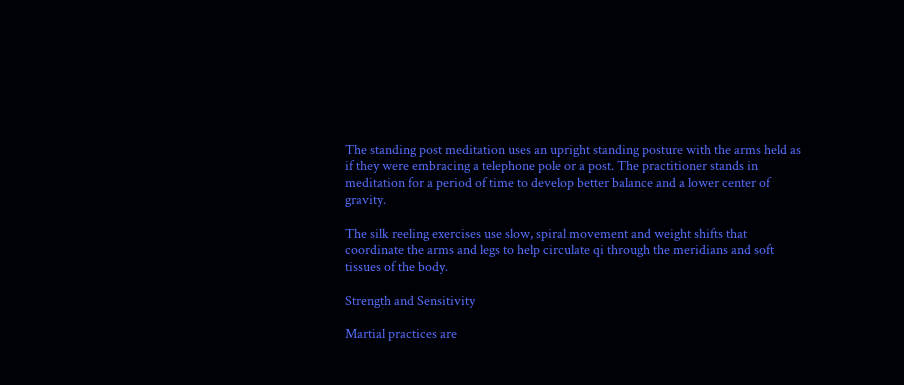The standing post meditation uses an upright standing posture with the arms held as if they were embracing a telephone pole or a post. The practitioner stands in meditation for a period of time to develop better balance and a lower center of gravity.

The silk reeling exercises use slow, spiral movement and weight shifts that coordinate the arms and legs to help circulate qi through the meridians and soft tissues of the body.

Strength and Sensitivity

Martial practices are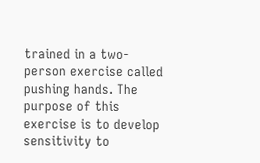trained in a two-person exercise called pushing hands. The purpose of this exercise is to develop sensitivity to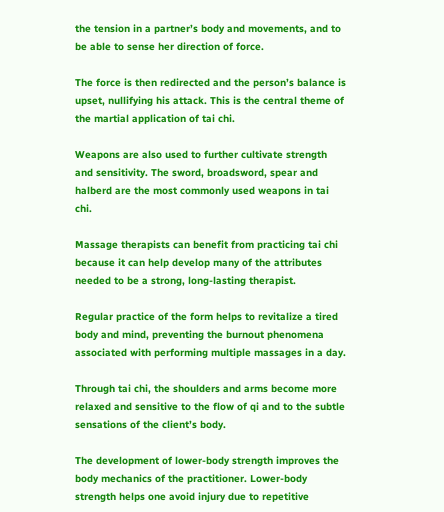the tension in a partner’s body and movements, and to be able to sense her direction of force.

The force is then redirected and the person’s balance is upset, nullifying his attack. This is the central theme of the martial application of tai chi.

Weapons are also used to further cultivate strength and sensitivity. The sword, broadsword, spear and halberd are the most commonly used weapons in tai chi.

Massage therapists can benefit from practicing tai chi because it can help develop many of the attributes needed to be a strong, long-lasting therapist.

Regular practice of the form helps to revitalize a tired body and mind, preventing the burnout phenomena associated with performing multiple massages in a day.

Through tai chi, the shoulders and arms become more relaxed and sensitive to the flow of qi and to the subtle sensations of the client’s body.

The development of lower-body strength improves the body mechanics of the practitioner. Lower-body strength helps one avoid injury due to repetitive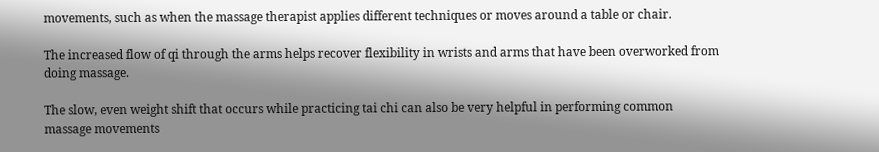movements, such as when the massage therapist applies different techniques or moves around a table or chair.

The increased flow of qi through the arms helps recover flexibility in wrists and arms that have been overworked from doing massage.

The slow, even weight shift that occurs while practicing tai chi can also be very helpful in performing common massage movements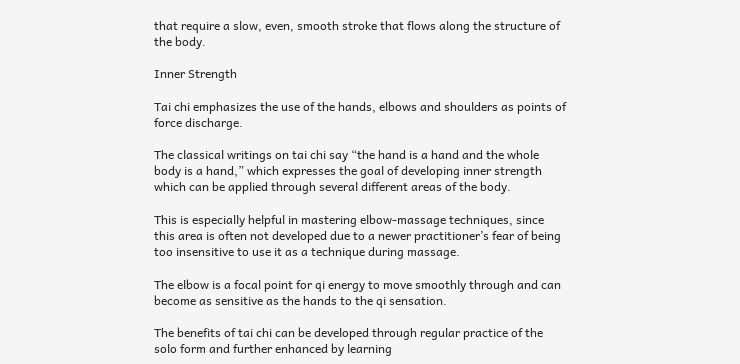that require a slow, even, smooth stroke that flows along the structure of the body.

Inner Strength

Tai chi emphasizes the use of the hands, elbows and shoulders as points of force discharge.

The classical writings on tai chi say “the hand is a hand and the whole body is a hand,” which expresses the goal of developing inner strength which can be applied through several different areas of the body.

This is especially helpful in mastering elbow-massage techniques, since this area is often not developed due to a newer practitioner’s fear of being too insensitive to use it as a technique during massage.

The elbow is a focal point for qi energy to move smoothly through and can become as sensitive as the hands to the qi sensation.

The benefits of tai chi can be developed through regular practice of the solo form and further enhanced by learning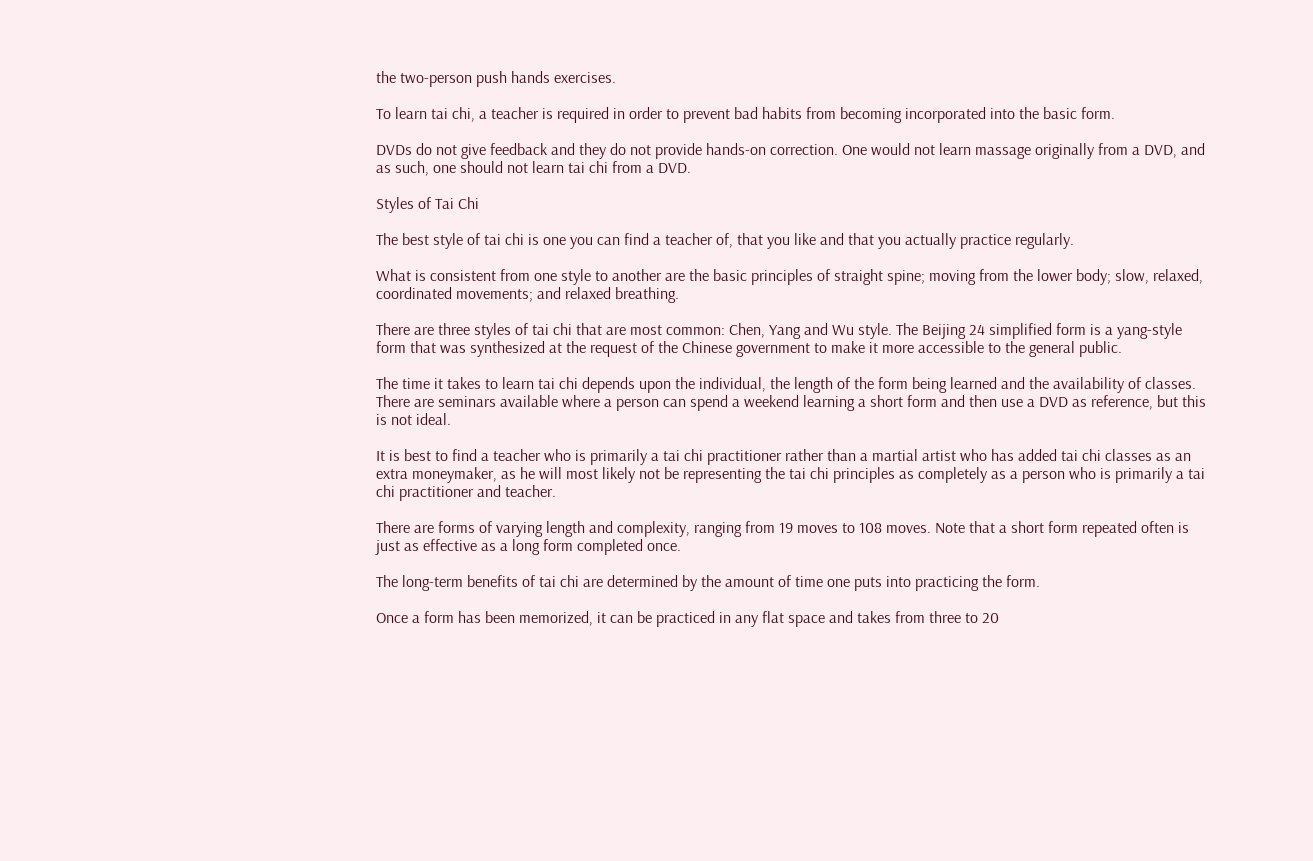the two-person push hands exercises.

To learn tai chi, a teacher is required in order to prevent bad habits from becoming incorporated into the basic form.

DVDs do not give feedback and they do not provide hands-on correction. One would not learn massage originally from a DVD, and as such, one should not learn tai chi from a DVD.

Styles of Tai Chi

The best style of tai chi is one you can find a teacher of, that you like and that you actually practice regularly.

What is consistent from one style to another are the basic principles of straight spine; moving from the lower body; slow, relaxed, coordinated movements; and relaxed breathing.

There are three styles of tai chi that are most common: Chen, Yang and Wu style. The Beijing 24 simplified form is a yang-style form that was synthesized at the request of the Chinese government to make it more accessible to the general public.

The time it takes to learn tai chi depends upon the individual, the length of the form being learned and the availability of classes. There are seminars available where a person can spend a weekend learning a short form and then use a DVD as reference, but this is not ideal.

It is best to find a teacher who is primarily a tai chi practitioner rather than a martial artist who has added tai chi classes as an extra moneymaker, as he will most likely not be representing the tai chi principles as completely as a person who is primarily a tai chi practitioner and teacher.

There are forms of varying length and complexity, ranging from 19 moves to 108 moves. Note that a short form repeated often is just as effective as a long form completed once.

The long-term benefits of tai chi are determined by the amount of time one puts into practicing the form.

Once a form has been memorized, it can be practiced in any flat space and takes from three to 20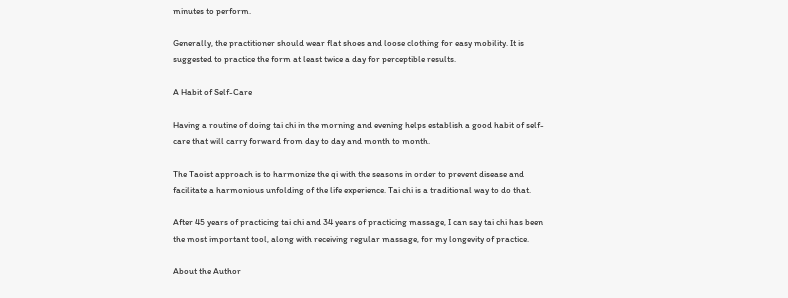minutes to perform.

Generally, the practitioner should wear flat shoes and loose clothing for easy mobility. It is suggested to practice the form at least twice a day for perceptible results.

A Habit of Self-Care

Having a routine of doing tai chi in the morning and evening helps establish a good habit of self-care that will carry forward from day to day and month to month.

The Taoist approach is to harmonize the qi with the seasons in order to prevent disease and facilitate a harmonious unfolding of the life experience. Tai chi is a traditional way to do that.

After 45 years of practicing tai chi and 34 years of practicing massage, I can say tai chi has been the most important tool, along with receiving regular massage, for my longevity of practice.

About the Author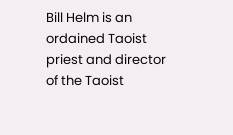Bill Helm is an ordained Taoist priest and director of the Taoist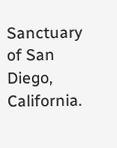Sanctuary of San Diego, California.